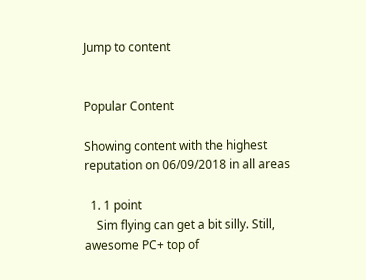Jump to content


Popular Content

Showing content with the highest reputation on 06/09/2018 in all areas

  1. 1 point
    Sim flying can get a bit silly. Still, awesome PC+ top of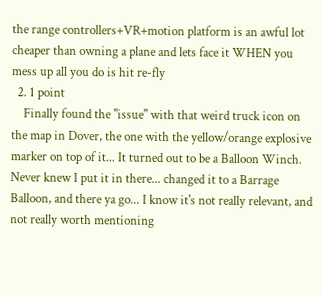the range controllers+VR+motion platform is an awful lot cheaper than owning a plane and lets face it WHEN you mess up all you do is hit re-fly
  2. 1 point
    Finally found the "issue" with that weird truck icon on the map in Dover, the one with the yellow/orange explosive marker on top of it... It turned out to be a Balloon Winch. Never knew I put it in there... changed it to a Barrage Balloon, and there ya go... I know it's not really relevant, and not really worth mentioning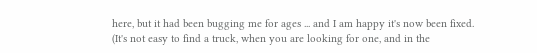here, but it had been bugging me for ages ... and I am happy it's now been fixed. (It's not easy to find a truck, when you are looking for one, and in the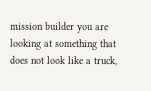mission builder you are looking at something that does not look like a truck,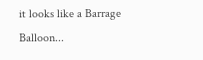it looks like a Barrage Balloon...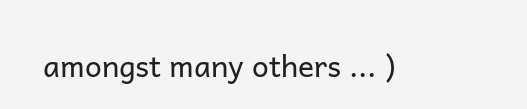amongst many others ... )